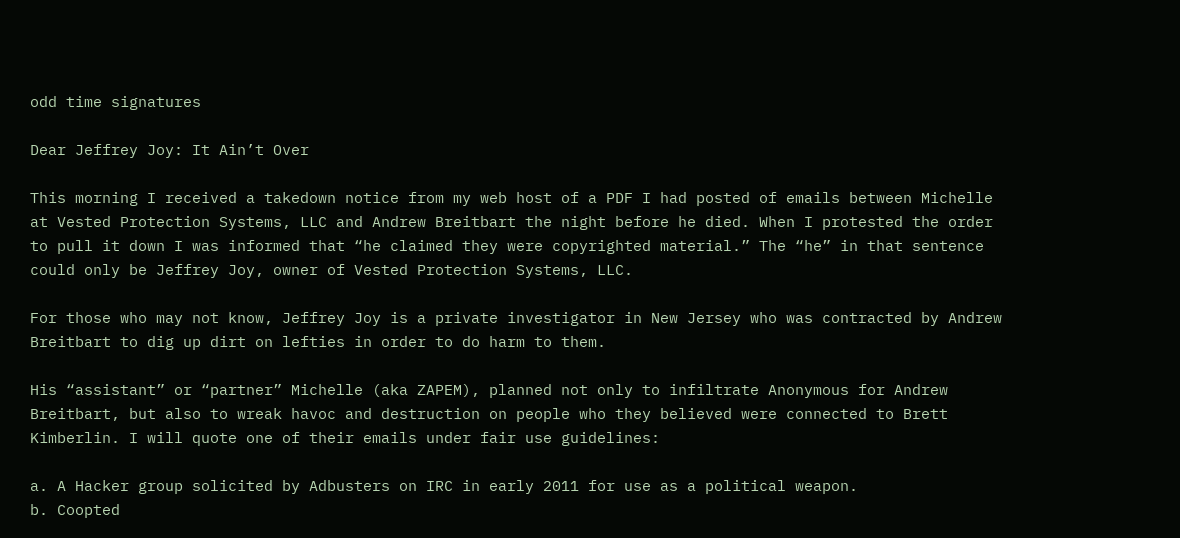odd time signatures

Dear Jeffrey Joy: It Ain’t Over

This morning I received a takedown notice from my web host of a PDF I had posted of emails between Michelle at Vested Protection Systems, LLC and Andrew Breitbart the night before he died. When I protested the order to pull it down I was informed that “he claimed they were copyrighted material.” The “he” in that sentence could only be Jeffrey Joy, owner of Vested Protection Systems, LLC.

For those who may not know, Jeffrey Joy is a private investigator in New Jersey who was contracted by Andrew Breitbart to dig up dirt on lefties in order to do harm to them.

His “assistant” or “partner” Michelle (aka ZAPEM), planned not only to infiltrate Anonymous for Andrew Breitbart, but also to wreak havoc and destruction on people who they believed were connected to Brett Kimberlin. I will quote one of their emails under fair use guidelines:

a. A Hacker group solicited by Adbusters on IRC in early 2011 for use as a political weapon.
b. Coopted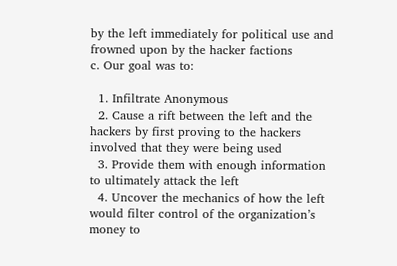by the left immediately for political use and frowned upon by the hacker factions
c. Our goal was to:

  1. Infiltrate Anonymous
  2. Cause a rift between the left and the hackers by first proving to the hackers involved that they were being used
  3. Provide them with enough information to ultimately attack the left
  4. Uncover the mechanics of how the left would filter control of the organization’s money to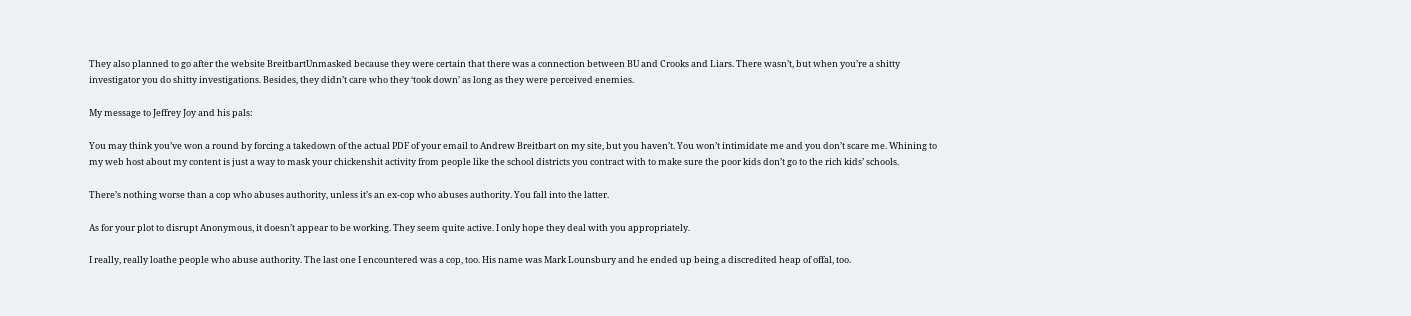They also planned to go after the website BreitbartUnmasked because they were certain that there was a connection between BU and Crooks and Liars. There wasn’t, but when you’re a shitty investigator you do shitty investigations. Besides, they didn’t care who they ‘took down’ as long as they were perceived enemies.

My message to Jeffrey Joy and his pals:

You may think you’ve won a round by forcing a takedown of the actual PDF of your email to Andrew Breitbart on my site, but you haven’t. You won’t intimidate me and you don’t scare me. Whining to my web host about my content is just a way to mask your chickenshit activity from people like the school districts you contract with to make sure the poor kids don’t go to the rich kids’ schools.

There’s nothing worse than a cop who abuses authority, unless it’s an ex-cop who abuses authority. You fall into the latter.

As for your plot to disrupt Anonymous, it doesn’t appear to be working. They seem quite active. I only hope they deal with you appropriately.

I really, really loathe people who abuse authority. The last one I encountered was a cop, too. His name was Mark Lounsbury and he ended up being a discredited heap of offal, too.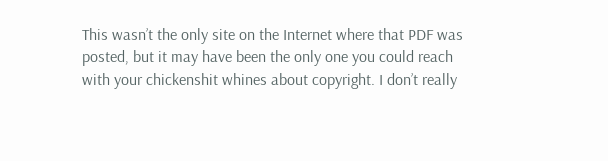This wasn’t the only site on the Internet where that PDF was posted, but it may have been the only one you could reach with your chickenshit whines about copyright. I don’t really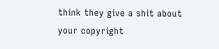think they give a shit about your copyright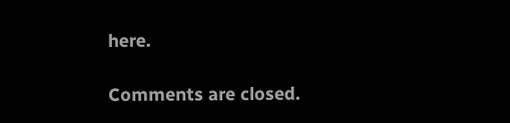here.

Comments are closed.